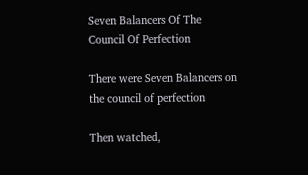Seven Balancers Of The Council Of Perfection

There were Seven Balancers on the council of perfection

Then watched,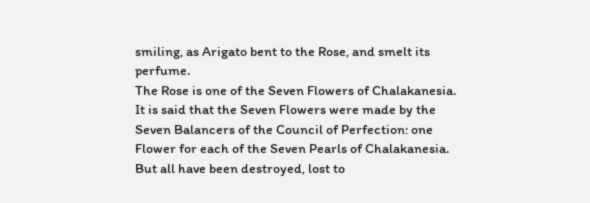smiling, as Arigato bent to the Rose, and smelt its perfume.
The Rose is one of the Seven Flowers of Chalakanesia. It is said that the Seven Flowers were made by the Seven Balancers of the Council of Perfection: one Flower for each of the Seven Pearls of Chalakanesia. But all have been destroyed, lost to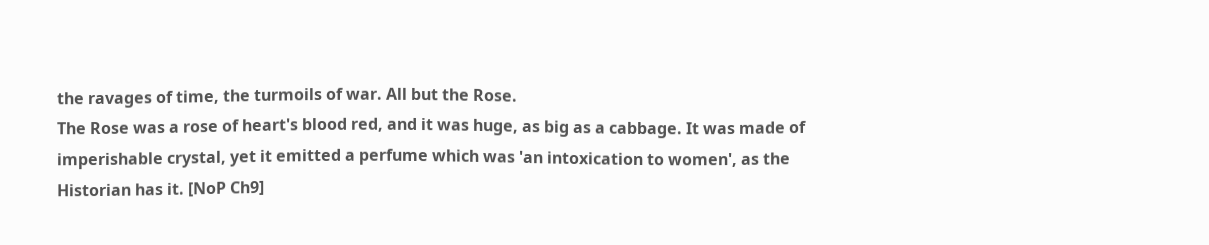the ravages of time, the turmoils of war. All but the Rose.
The Rose was a rose of heart's blood red, and it was huge, as big as a cabbage. It was made of imperishable crystal, yet it emitted a perfume which was 'an intoxication to women', as the Historian has it. [NoP Ch9]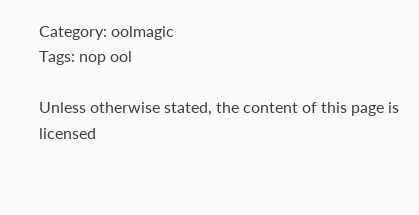Category: oolmagic
Tags: nop ool

Unless otherwise stated, the content of this page is licensed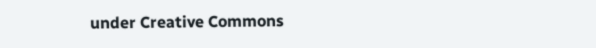under Creative Commons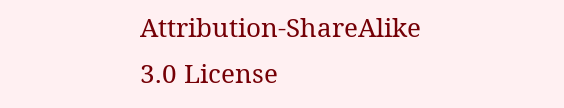Attribution-ShareAlike 3.0 License